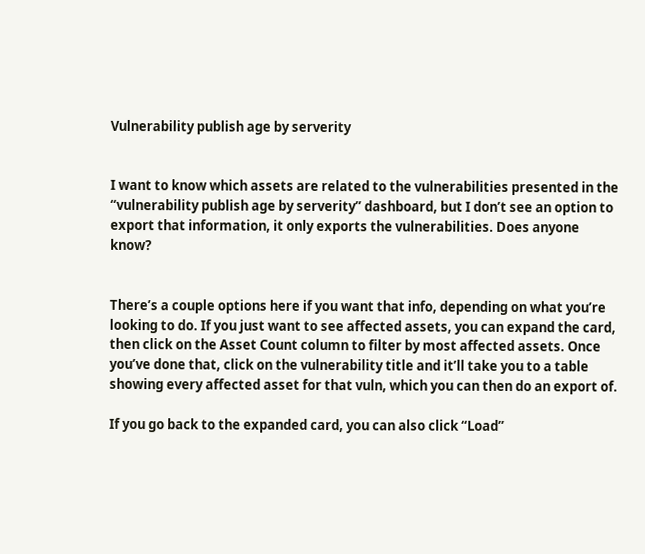Vulnerability publish age by serverity


I want to know which assets are related to the vulnerabilities presented in the “vulnerability publish age by serverity” dashboard, but I don’t see an option to export that information, it only exports the vulnerabilities. Does anyone know?


There’s a couple options here if you want that info, depending on what you’re looking to do. If you just want to see affected assets, you can expand the card, then click on the Asset Count column to filter by most affected assets. Once you’ve done that, click on the vulnerability title and it’ll take you to a table showing every affected asset for that vuln, which you can then do an export of.

If you go back to the expanded card, you can also click “Load”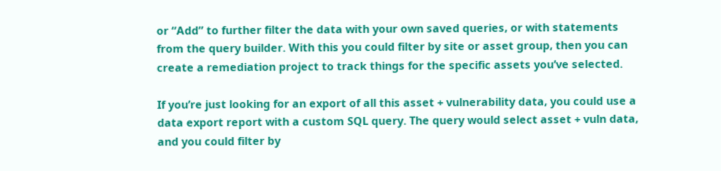or “Add” to further filter the data with your own saved queries, or with statements from the query builder. With this you could filter by site or asset group, then you can create a remediation project to track things for the specific assets you’ve selected.

If you’re just looking for an export of all this asset + vulnerability data, you could use a data export report with a custom SQL query. The query would select asset + vuln data, and you could filter by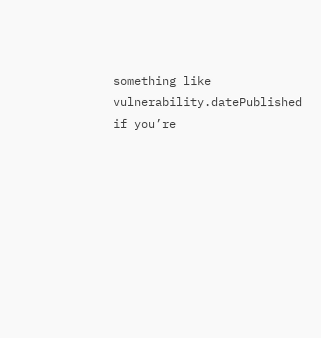something like vulnerability.datePublished if you’re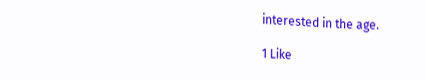interested in the age.

1 Like